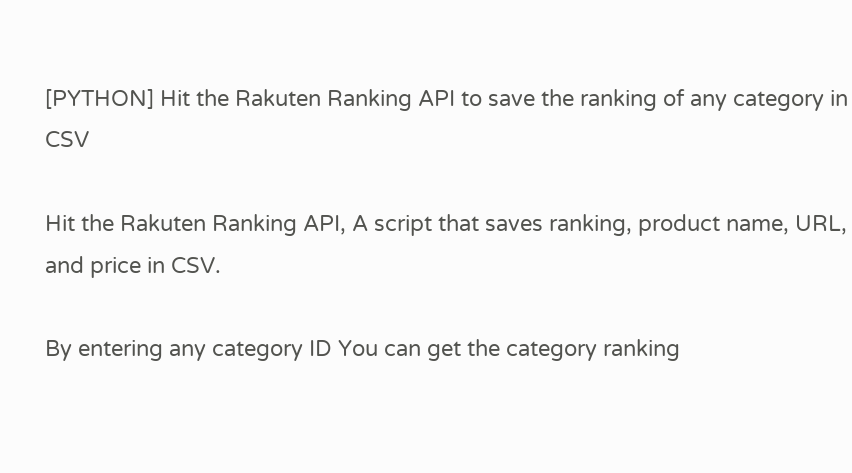[PYTHON] Hit the Rakuten Ranking API to save the ranking of any category in CSV

Hit the Rakuten Ranking API, A script that saves ranking, product name, URL, and price in CSV.

By entering any category ID You can get the category ranking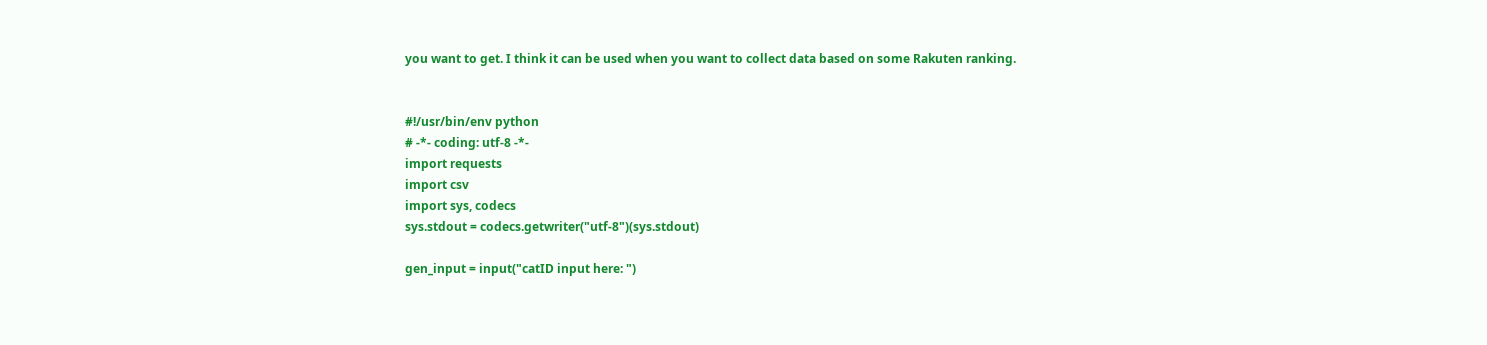you want to get. I think it can be used when you want to collect data based on some Rakuten ranking.


#!/usr/bin/env python
# -*- coding: utf-8 -*-
import requests
import csv
import sys, codecs
sys.stdout = codecs.getwriter("utf-8")(sys.stdout)

gen_input = input("catID input here: ")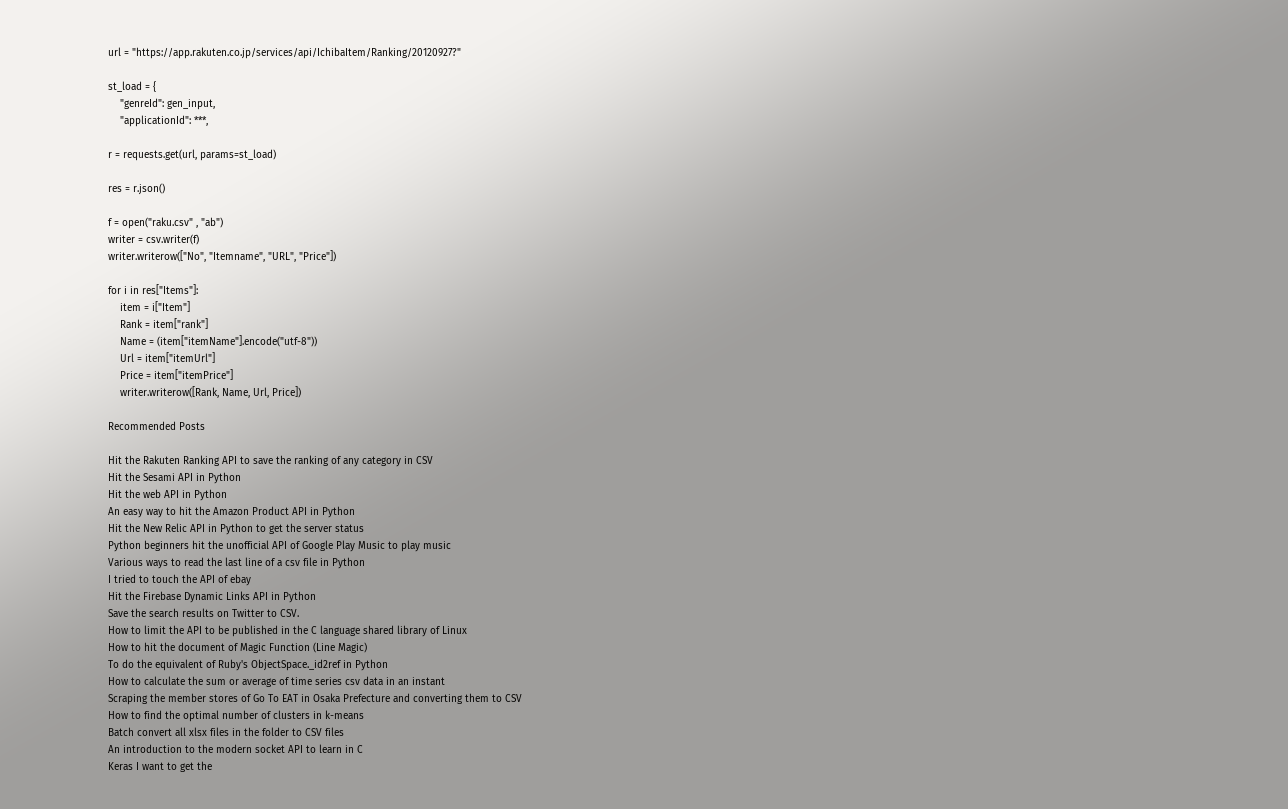url = "https://app.rakuten.co.jp/services/api/IchibaItem/Ranking/20120927?"

st_load = {
    "genreId": gen_input,
    "applicationId": ***,

r = requests.get(url, params=st_load)

res = r.json()

f = open("raku.csv" , "ab")
writer = csv.writer(f)
writer.writerow(["No", "Itemname", "URL", "Price"])

for i in res["Items"]:
    item = i["Item"]
    Rank = item["rank"]
    Name = (item["itemName"].encode("utf-8"))
    Url = item["itemUrl"]
    Price = item["itemPrice"]
    writer.writerow([Rank, Name, Url, Price])

Recommended Posts

Hit the Rakuten Ranking API to save the ranking of any category in CSV
Hit the Sesami API in Python
Hit the web API in Python
An easy way to hit the Amazon Product API in Python
Hit the New Relic API in Python to get the server status
Python beginners hit the unofficial API of Google Play Music to play music
Various ways to read the last line of a csv file in Python
I tried to touch the API of ebay
Hit the Firebase Dynamic Links API in Python
Save the search results on Twitter to CSV.
How to limit the API to be published in the C language shared library of Linux
How to hit the document of Magic Function (Line Magic)
To do the equivalent of Ruby's ObjectSpace._id2ref in Python
How to calculate the sum or average of time series csv data in an instant
Scraping the member stores of Go To EAT in Osaka Prefecture and converting them to CSV
How to find the optimal number of clusters in k-means
Batch convert all xlsx files in the folder to CSV files
An introduction to the modern socket API to learn in C
Keras I want to get the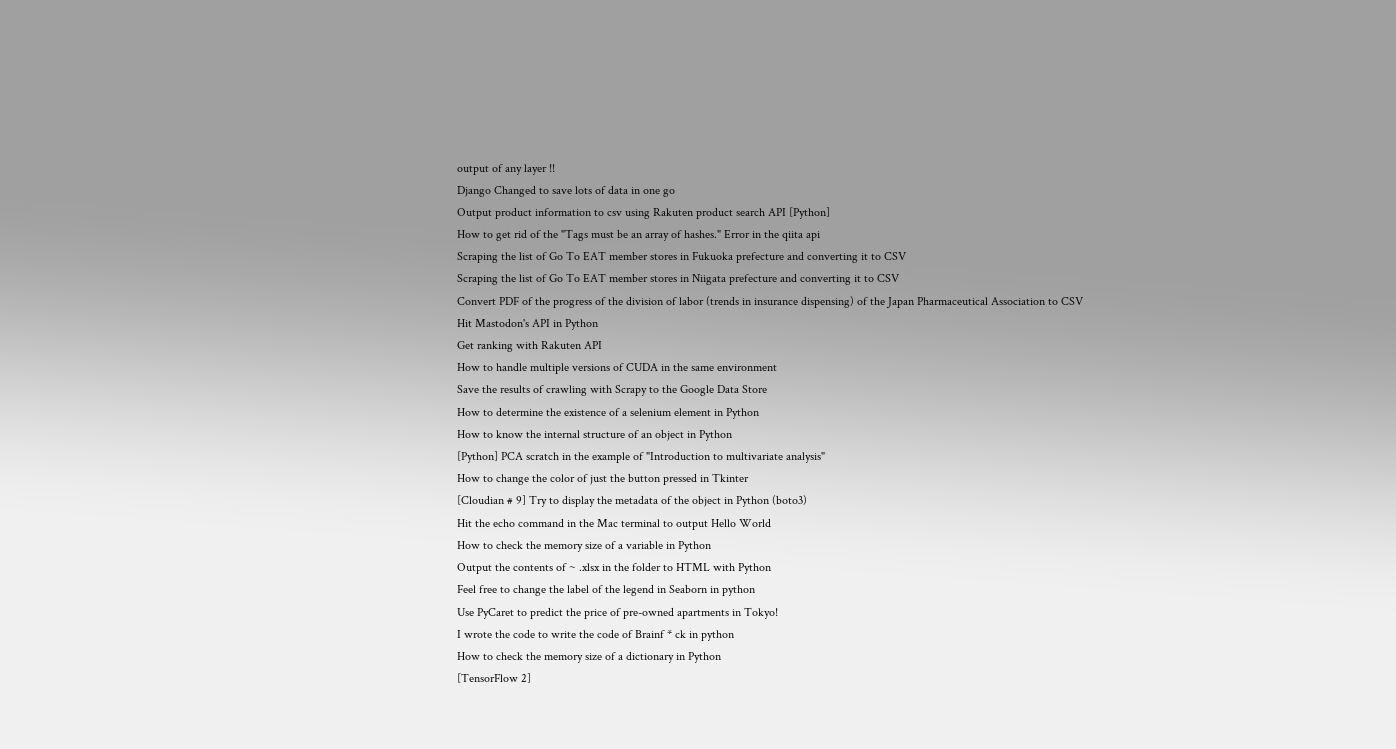output of any layer !!
Django Changed to save lots of data in one go
Output product information to csv using Rakuten product search API [Python]
How to get rid of the "Tags must be an array of hashes." Error in the qiita api
Scraping the list of Go To EAT member stores in Fukuoka prefecture and converting it to CSV
Scraping the list of Go To EAT member stores in Niigata prefecture and converting it to CSV
Convert PDF of the progress of the division of labor (trends in insurance dispensing) of the Japan Pharmaceutical Association to CSV
Hit Mastodon's API in Python
Get ranking with Rakuten API
How to handle multiple versions of CUDA in the same environment
Save the results of crawling with Scrapy to the Google Data Store
How to determine the existence of a selenium element in Python
How to know the internal structure of an object in Python
[Python] PCA scratch in the example of "Introduction to multivariate analysis"
How to change the color of just the button pressed in Tkinter
[Cloudian # 9] Try to display the metadata of the object in Python (boto3)
Hit the echo command in the Mac terminal to output Hello World
How to check the memory size of a variable in Python
Output the contents of ~ .xlsx in the folder to HTML with Python
Feel free to change the label of the legend in Seaborn in python
Use PyCaret to predict the price of pre-owned apartments in Tokyo!
I wrote the code to write the code of Brainf * ck in python
How to check the memory size of a dictionary in Python
[TensorFlow 2]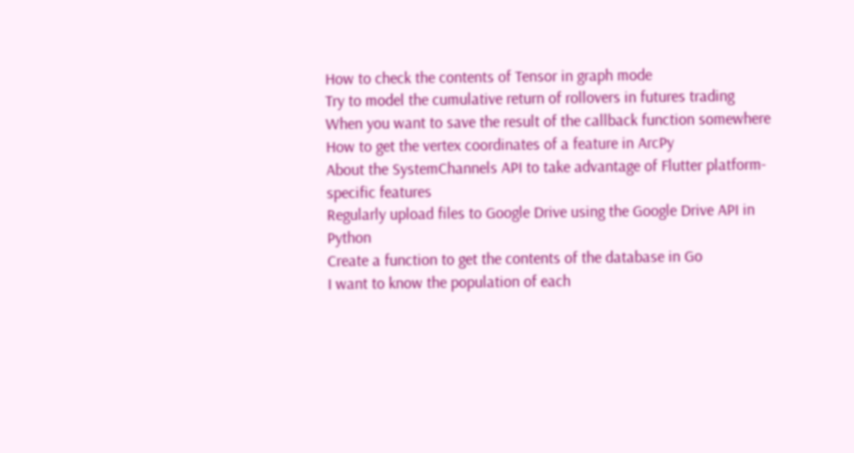How to check the contents of Tensor in graph mode
Try to model the cumulative return of rollovers in futures trading
When you want to save the result of the callback function somewhere
How to get the vertex coordinates of a feature in ArcPy
About the SystemChannels API to take advantage of Flutter platform-specific features
Regularly upload files to Google Drive using the Google Drive API in Python
Create a function to get the contents of the database in Go
I want to know the population of each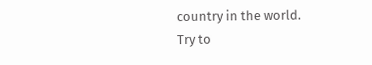country in the world.
Try to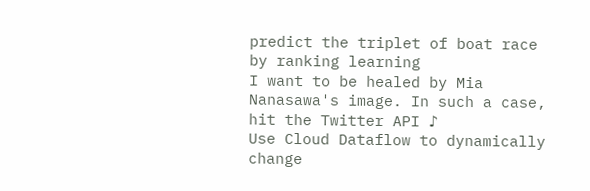predict the triplet of boat race by ranking learning
I want to be healed by Mia Nanasawa's image. In such a case, hit the Twitter API ♪
Use Cloud Dataflow to dynamically change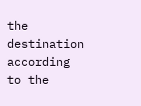the destination according to the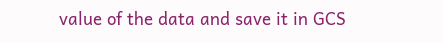value of the data and save it in GCS